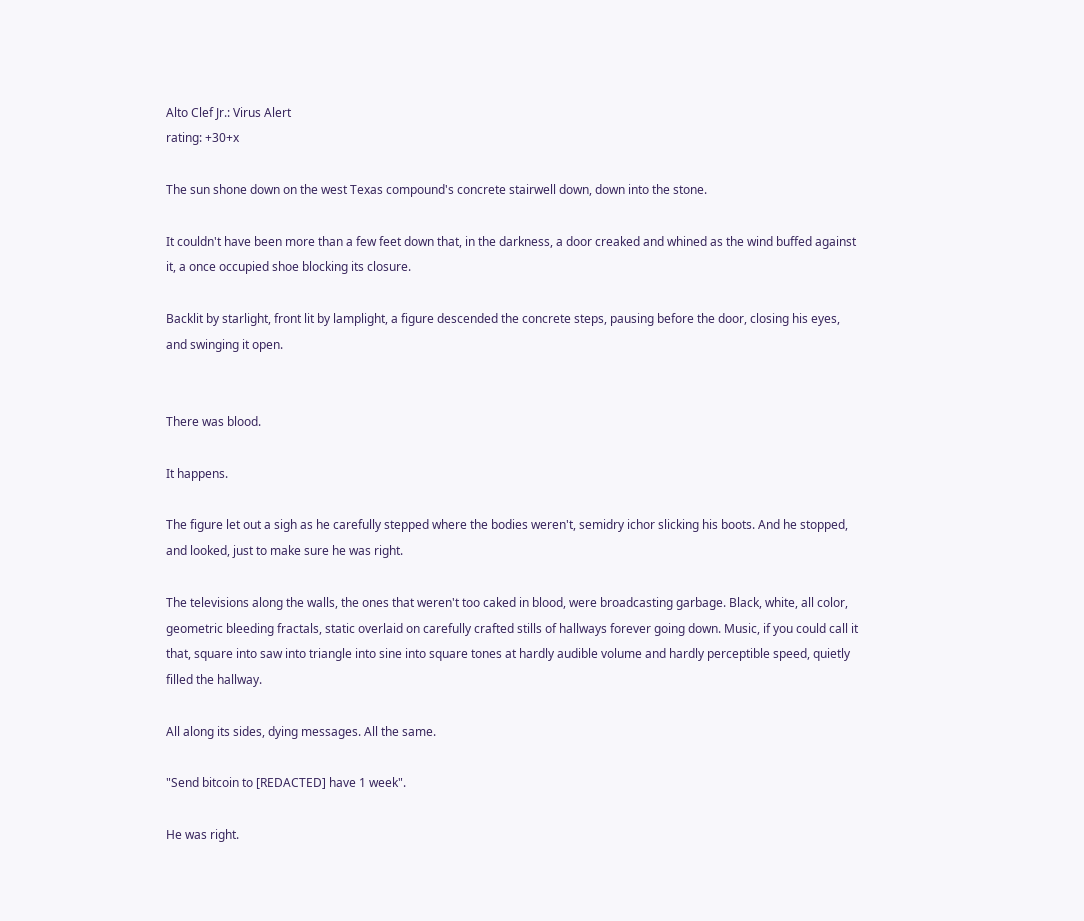Alto Clef Jr.: Virus Alert
rating: +30+x

The sun shone down on the west Texas compound's concrete stairwell down, down into the stone.

It couldn't have been more than a few feet down that, in the darkness, a door creaked and whined as the wind buffed against it, a once occupied shoe blocking its closure.

Backlit by starlight, front lit by lamplight, a figure descended the concrete steps, pausing before the door, closing his eyes, and swinging it open.


There was blood.

It happens.

The figure let out a sigh as he carefully stepped where the bodies weren't, semidry ichor slicking his boots. And he stopped, and looked, just to make sure he was right.

The televisions along the walls, the ones that weren't too caked in blood, were broadcasting garbage. Black, white, all color, geometric bleeding fractals, static overlaid on carefully crafted stills of hallways forever going down. Music, if you could call it that, square into saw into triangle into sine into square tones at hardly audible volume and hardly perceptible speed, quietly filled the hallway.

All along its sides, dying messages. All the same.

"Send bitcoin to [REDACTED] have 1 week".

He was right.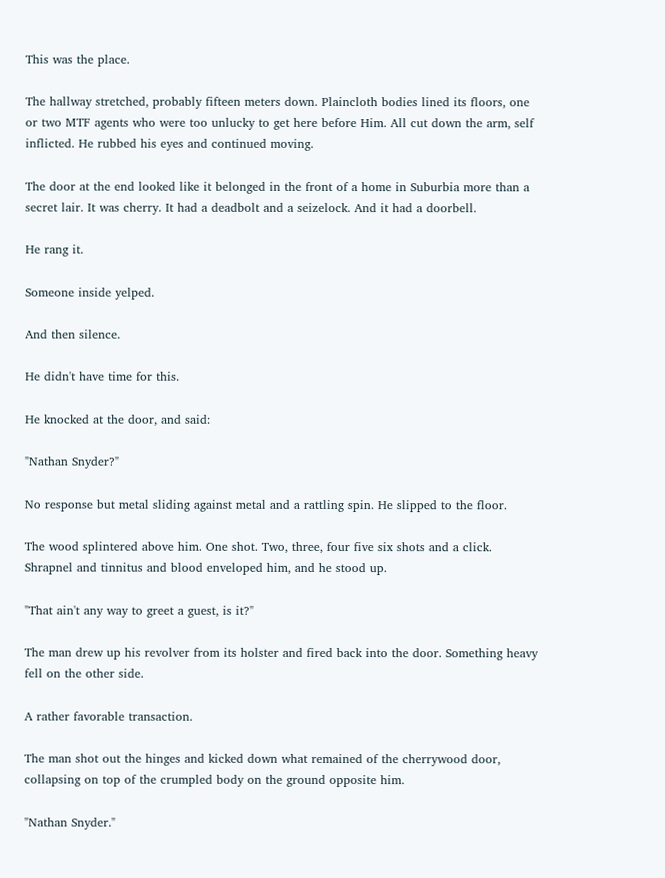This was the place.

The hallway stretched, probably fifteen meters down. Plaincloth bodies lined its floors, one or two MTF agents who were too unlucky to get here before Him. All cut down the arm, self inflicted. He rubbed his eyes and continued moving.

The door at the end looked like it belonged in the front of a home in Suburbia more than a secret lair. It was cherry. It had a deadbolt and a seizelock. And it had a doorbell.

He rang it.

Someone inside yelped.

And then silence.

He didn't have time for this.

He knocked at the door, and said:

"Nathan Snyder?"

No response but metal sliding against metal and a rattling spin. He slipped to the floor.

The wood splintered above him. One shot. Two, three, four five six shots and a click. Shrapnel and tinnitus and blood enveloped him, and he stood up.

"That ain't any way to greet a guest, is it?"

The man drew up his revolver from its holster and fired back into the door. Something heavy fell on the other side.

A rather favorable transaction.

The man shot out the hinges and kicked down what remained of the cherrywood door, collapsing on top of the crumpled body on the ground opposite him.

"Nathan Snyder."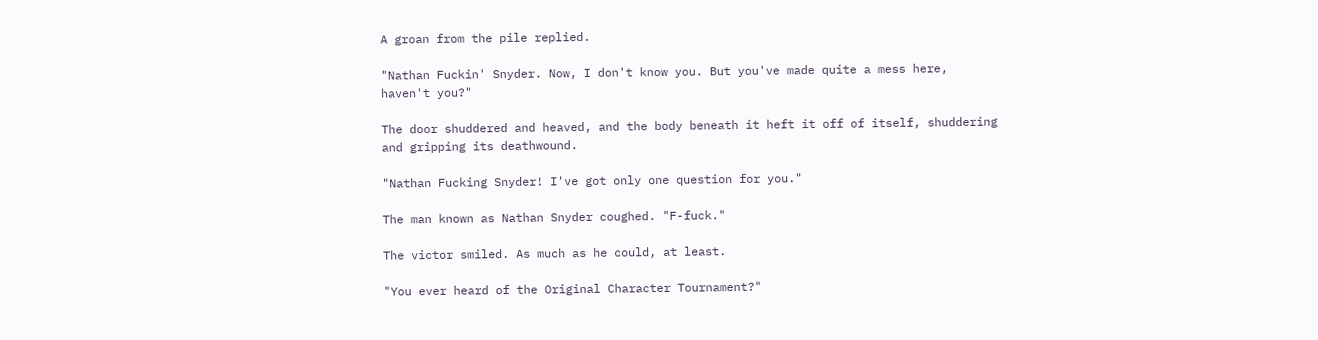A groan from the pile replied.

"Nathan Fuckin' Snyder. Now, I don't know you. But you've made quite a mess here, haven't you?"

The door shuddered and heaved, and the body beneath it heft it off of itself, shuddering and gripping its deathwound.

"Nathan Fucking Snyder! I've got only one question for you."

The man known as Nathan Snyder coughed. "F-fuck."

The victor smiled. As much as he could, at least.

"You ever heard of the Original Character Tournament?"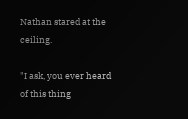Nathan stared at the ceiling.

"I ask, you ever heard of this thing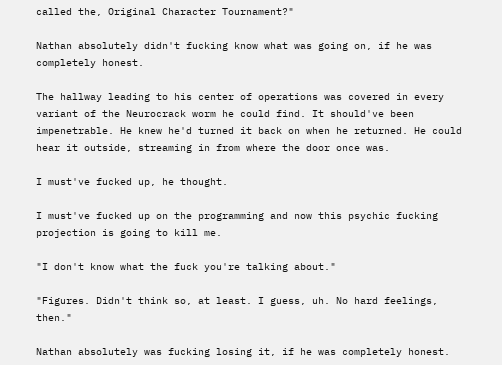called the, Original Character Tournament?"

Nathan absolutely didn't fucking know what was going on, if he was completely honest.

The hallway leading to his center of operations was covered in every variant of the Neurocrack worm he could find. It should've been impenetrable. He knew he'd turned it back on when he returned. He could hear it outside, streaming in from where the door once was.

I must've fucked up, he thought.

I must've fucked up on the programming and now this psychic fucking projection is going to kill me.

"I don't know what the fuck you're talking about."

"Figures. Didn't think so, at least. I guess, uh. No hard feelings, then."

Nathan absolutely was fucking losing it, if he was completely honest.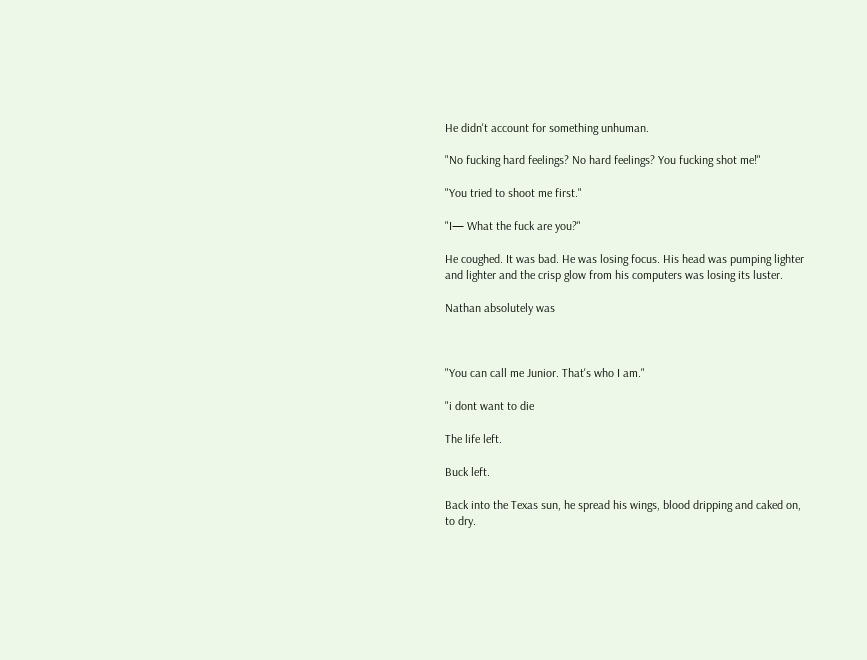He didn't account for something unhuman.

"No fucking hard feelings? No hard feelings? You fucking shot me!"

"You tried to shoot me first."

"I— What the fuck are you?"

He coughed. It was bad. He was losing focus. His head was pumping lighter and lighter and the crisp glow from his computers was losing its luster.

Nathan absolutely was



"You can call me Junior. That's who I am."

"i dont want to die

The life left.

Buck left.

Back into the Texas sun, he spread his wings, blood dripping and caked on, to dry.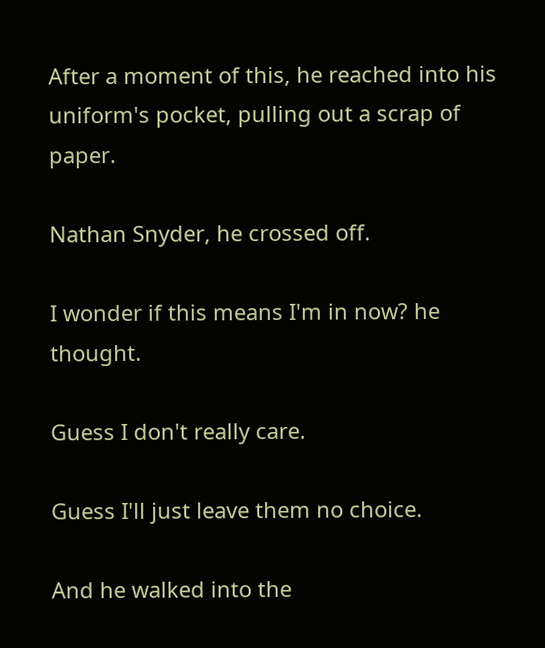After a moment of this, he reached into his uniform's pocket, pulling out a scrap of paper.

Nathan Snyder, he crossed off.

I wonder if this means I'm in now? he thought.

Guess I don't really care.

Guess I'll just leave them no choice.

And he walked into the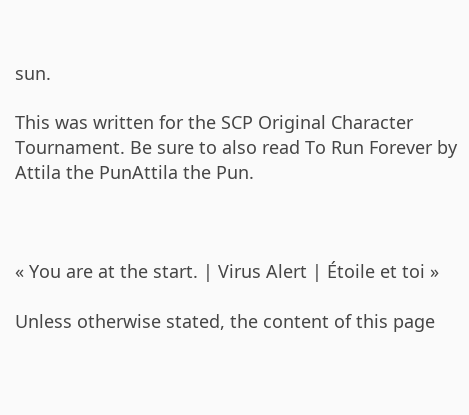sun.

This was written for the SCP Original Character Tournament. Be sure to also read To Run Forever by Attila the PunAttila the Pun.



« You are at the start. | Virus Alert | Étoile et toi »

Unless otherwise stated, the content of this page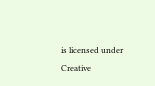is licensed under Creative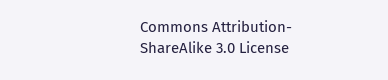Commons Attribution-ShareAlike 3.0 License